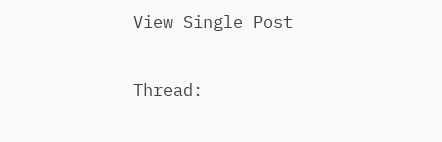View Single Post

Thread: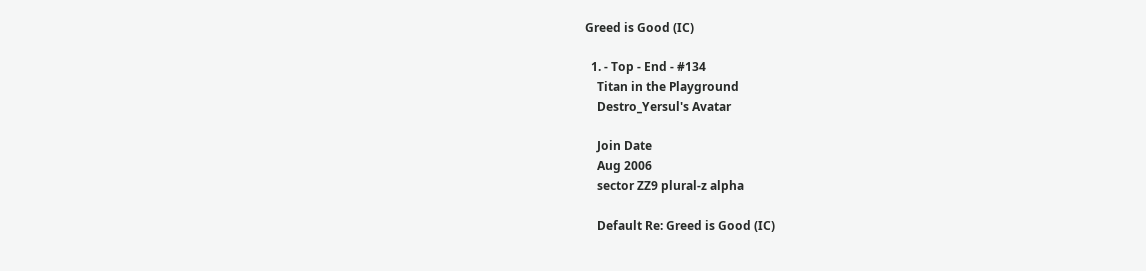Greed is Good (IC)

  1. - Top - End - #134
    Titan in the Playground
    Destro_Yersul's Avatar

    Join Date
    Aug 2006
    sector ZZ9 plural-z alpha

    Default Re: Greed is Good (IC)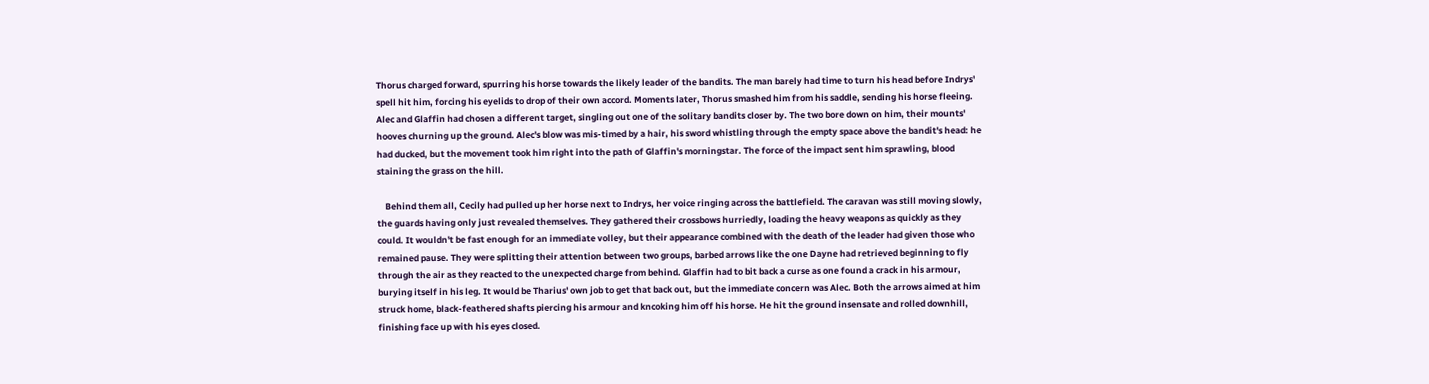Thorus charged forward, spurring his horse towards the likely leader of the bandits. The man barely had time to turn his head before Indrys' spell hit him, forcing his eyelids to drop of their own accord. Moments later, Thorus smashed him from his saddle, sending his horse fleeing. Alec and Glaffin had chosen a different target, singling out one of the solitary bandits closer by. The two bore down on him, their mounts' hooves churning up the ground. Alec's blow was mis-timed by a hair, his sword whistling through the empty space above the bandit's head: he had ducked, but the movement took him right into the path of Glaffin's morningstar. The force of the impact sent him sprawling, blood staining the grass on the hill.

    Behind them all, Cecily had pulled up her horse next to Indrys, her voice ringing across the battlefield. The caravan was still moving slowly, the guards having only just revealed themselves. They gathered their crossbows hurriedly, loading the heavy weapons as quickly as they could. It wouldn't be fast enough for an immediate volley, but their appearance combined with the death of the leader had given those who remained pause. They were splitting their attention between two groups, barbed arrows like the one Dayne had retrieved beginning to fly through the air as they reacted to the unexpected charge from behind. Glaffin had to bit back a curse as one found a crack in his armour, burying itself in his leg. It would be Tharius' own job to get that back out, but the immediate concern was Alec. Both the arrows aimed at him struck home, black-feathered shafts piercing his armour and kncoking him off his horse. He hit the ground insensate and rolled downhill, finishing face up with his eyes closed.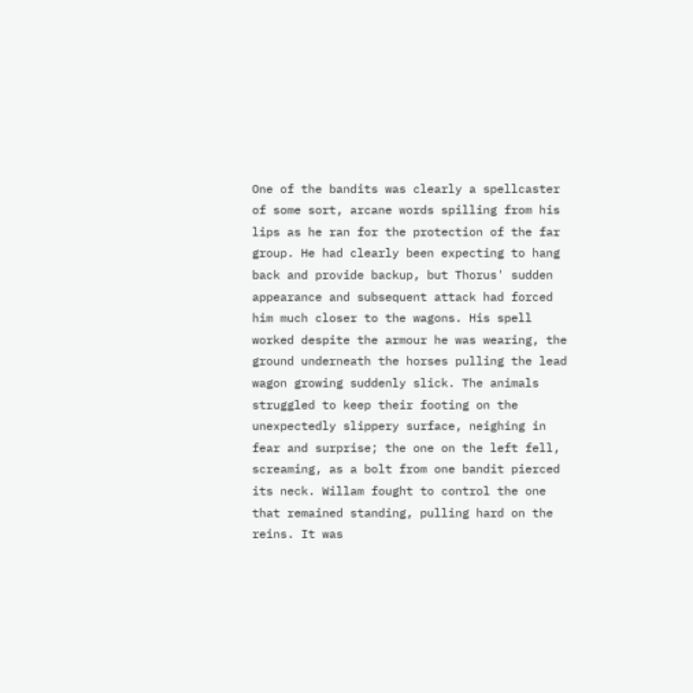One of the bandits was clearly a spellcaster of some sort, arcane words spilling from his lips as he ran for the protection of the far group. He had clearly been expecting to hang back and provide backup, but Thorus' sudden appearance and subsequent attack had forced him much closer to the wagons. His spell worked despite the armour he was wearing, the ground underneath the horses pulling the lead wagon growing suddenly slick. The animals struggled to keep their footing on the unexpectedly slippery surface, neighing in fear and surprise; the one on the left fell, screaming, as a bolt from one bandit pierced its neck. Willam fought to control the one that remained standing, pulling hard on the reins. It was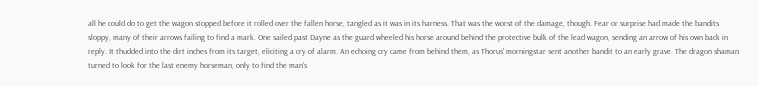all he could do to get the wagon stopped before it rolled over the fallen horse, tangled as it was in its harness. That was the worst of the damage, though. Fear or surprise had made the bandits sloppy, many of their arrows failing to find a mark. One sailed past Dayne as the guard wheeled his horse around behind the protective bulk of the lead wagon, sending an arrow of his own back in reply. It thudded into the dirt inches from its target, eliciting a cry of alarm. An echoing cry came from behind them, as Thorus' morningstar sent another bandit to an early grave. The dragon shaman turned to look for the last enemy horseman, only to find the man's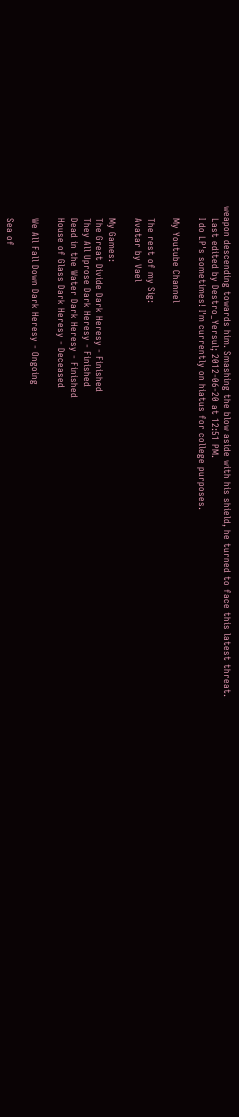weapon descending towards him. Smashing the blow aside with his shield, he turned to face this latest threat.
    Last edited by Destro_Yersul; 2012-06-20 at 12:51 PM.
    I do LP's sometimes! I'm currently on hiatus for college purposes.

    My Youtube Channel

    The rest of my Sig:
    Avatar by Vael

    My Games:
    The Great Divide Dark Heresy - Finished
    They All Uprose Dark Heresy - Finished
    Dead in the Water Dark Heresy - Finished
    House of Glass Dark Heresy - Deceased

    We All Fall Down Dark Heresy - Ongoing

    Sea of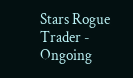Stars Rogue Trader - Ongoing